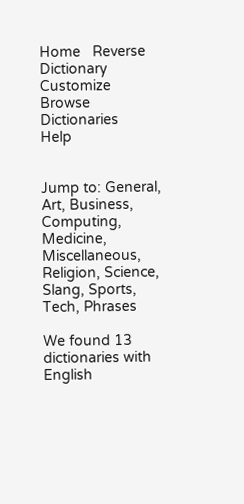Home   Reverse Dictionary   Customize   Browse Dictionaries    Help


Jump to: General, Art, Business, Computing, Medicine, Miscellaneous, Religion, Science, Slang, Sports, Tech, Phrases

We found 13 dictionaries with English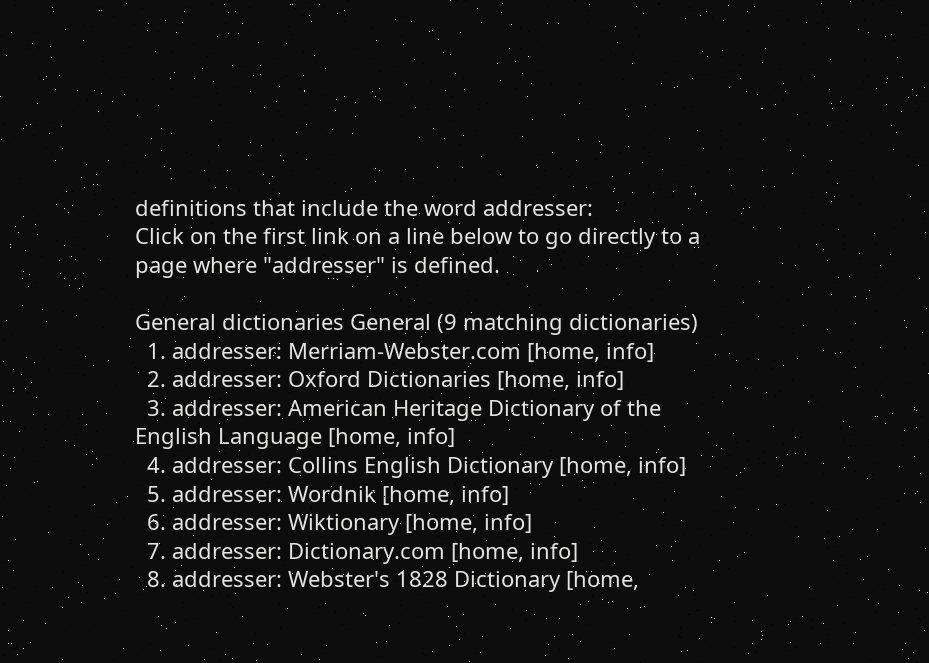definitions that include the word addresser:
Click on the first link on a line below to go directly to a page where "addresser" is defined.

General dictionaries General (9 matching dictionaries)
  1. addresser: Merriam-Webster.com [home, info]
  2. addresser: Oxford Dictionaries [home, info]
  3. addresser: American Heritage Dictionary of the English Language [home, info]
  4. addresser: Collins English Dictionary [home, info]
  5. addresser: Wordnik [home, info]
  6. addresser: Wiktionary [home, info]
  7. addresser: Dictionary.com [home, info]
  8. addresser: Webster's 1828 Dictionary [home,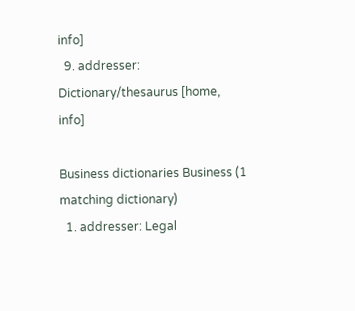info]
  9. addresser: Dictionary/thesaurus [home, info]

Business dictionaries Business (1 matching dictionary)
  1. addresser: Legal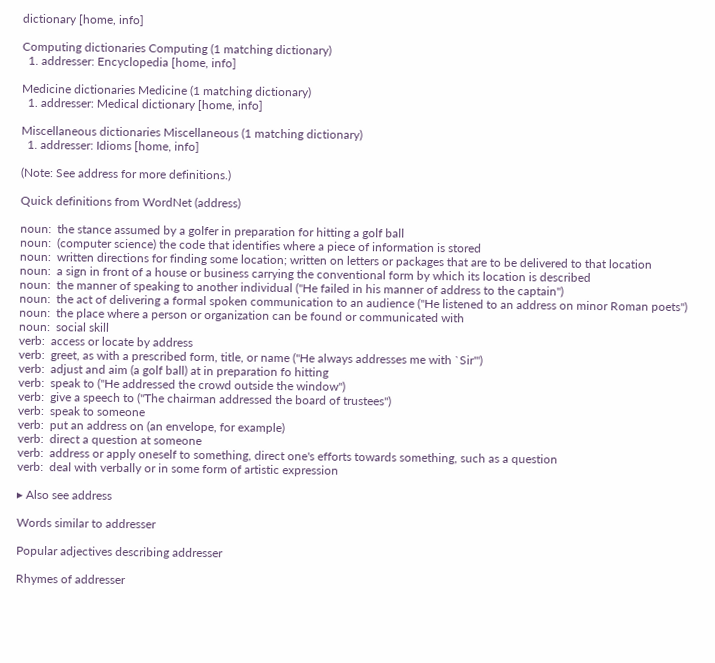dictionary [home, info]

Computing dictionaries Computing (1 matching dictionary)
  1. addresser: Encyclopedia [home, info]

Medicine dictionaries Medicine (1 matching dictionary)
  1. addresser: Medical dictionary [home, info]

Miscellaneous dictionaries Miscellaneous (1 matching dictionary)
  1. addresser: Idioms [home, info]

(Note: See address for more definitions.)

Quick definitions from WordNet (address)

noun:  the stance assumed by a golfer in preparation for hitting a golf ball
noun:  (computer science) the code that identifies where a piece of information is stored
noun:  written directions for finding some location; written on letters or packages that are to be delivered to that location
noun:  a sign in front of a house or business carrying the conventional form by which its location is described
noun:  the manner of speaking to another individual ("He failed in his manner of address to the captain")
noun:  the act of delivering a formal spoken communication to an audience ("He listened to an address on minor Roman poets")
noun:  the place where a person or organization can be found or communicated with
noun:  social skill
verb:  access or locate by address
verb:  greet, as with a prescribed form, title, or name ("He always addresses me with `Sir'")
verb:  adjust and aim (a golf ball) at in preparation fo hitting
verb:  speak to ("He addressed the crowd outside the window")
verb:  give a speech to ("The chairman addressed the board of trustees")
verb:  speak to someone
verb:  put an address on (an envelope, for example)
verb:  direct a question at someone
verb:  address or apply oneself to something, direct one's efforts towards something, such as a question
verb:  deal with verbally or in some form of artistic expression

▸ Also see address

Words similar to addresser

Popular adjectives describing addresser

Rhymes of addresser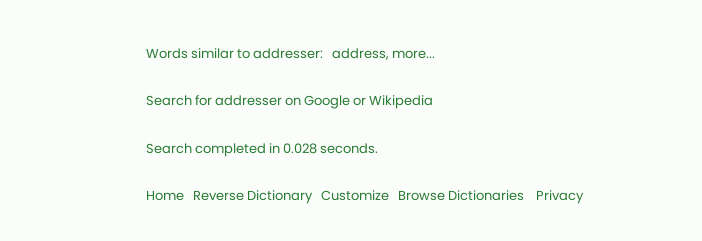Words similar to addresser:   address, more...

Search for addresser on Google or Wikipedia

Search completed in 0.028 seconds.

Home   Reverse Dictionary   Customize   Browse Dictionaries    Privacy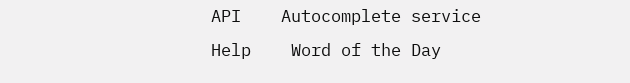API    Autocomplete service    Help    Word of the Day